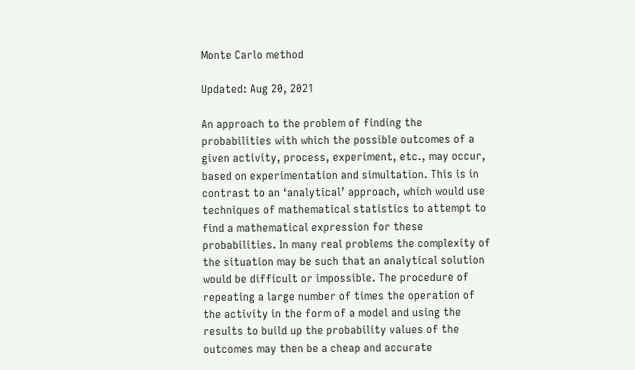Monte Carlo method

Updated: Aug 20, 2021

An approach to the problem of finding the probabilities with which the possible outcomes of a given activity, process, experiment, etc., may occur, based on experimentation and simultation. This is in contrast to an ‘analytical’ approach, which would use techniques of mathematical statistics to attempt to find a mathematical expression for these probabilities. In many real problems the complexity of the situation may be such that an analytical solution would be difficult or impossible. The procedure of repeating a large number of times the operation of the activity in the form of a model and using the results to build up the probability values of the outcomes may then be a cheap and accurate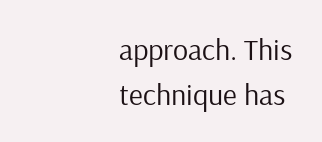approach. This technique has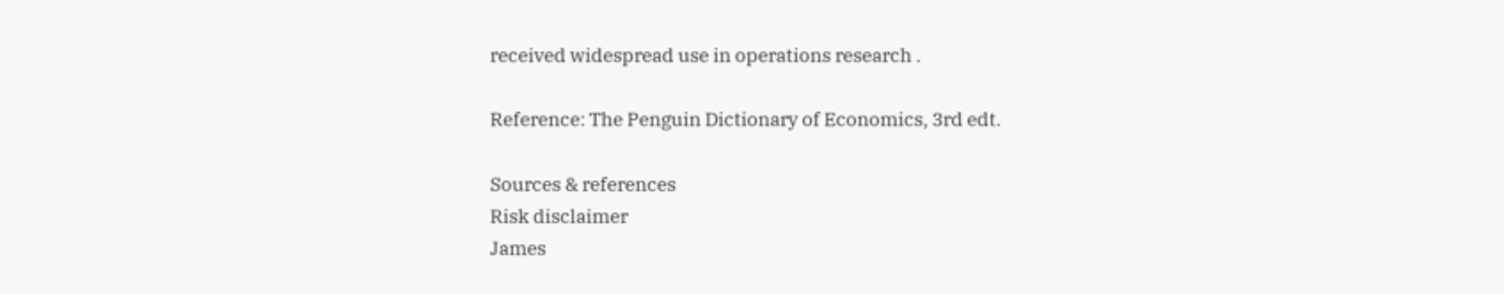received widespread use in operations research .

Reference: The Penguin Dictionary of Economics, 3rd edt.

Sources & references
Risk disclaimer
James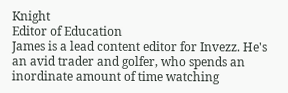Knight
Editor of Education
James is a lead content editor for Invezz. He's an avid trader and golfer, who spends an inordinate amount of time watching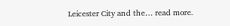Leicester City and the… read more.